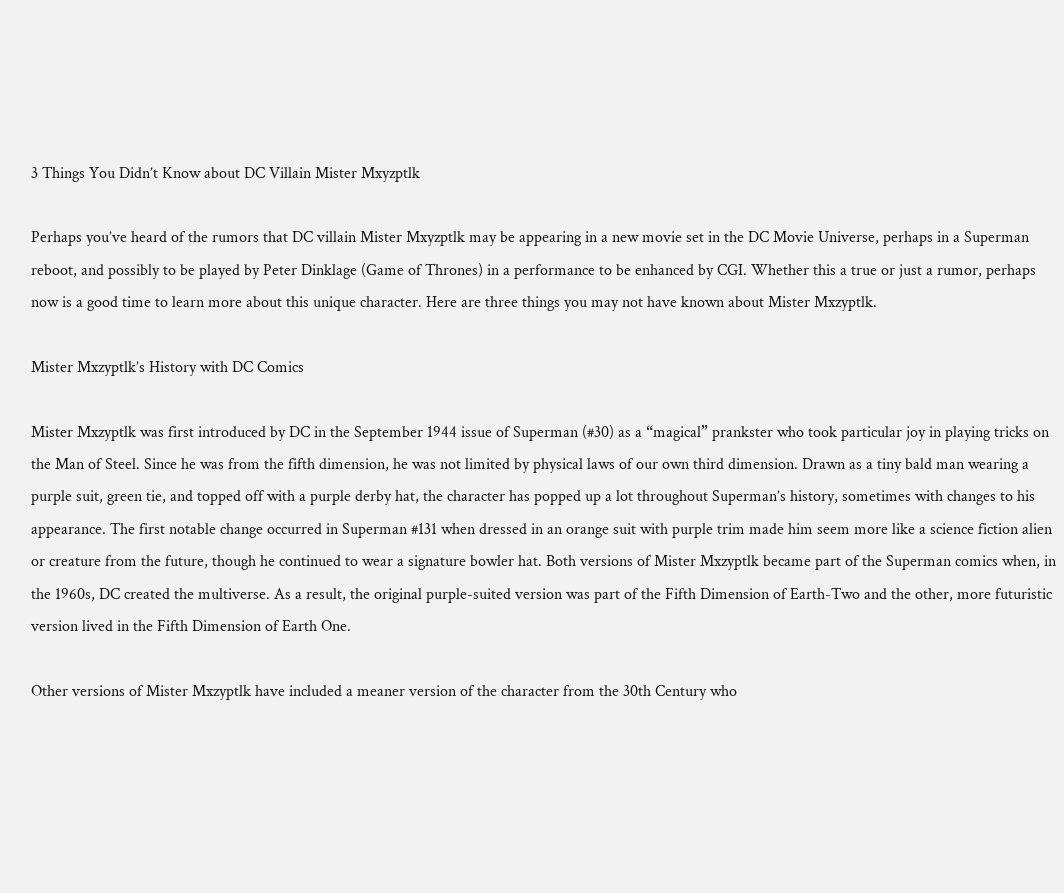3 Things You Didn’t Know about DC Villain Mister Mxyzptlk

Perhaps you’ve heard of the rumors that DC villain Mister Mxyzptlk may be appearing in a new movie set in the DC Movie Universe, perhaps in a Superman reboot, and possibly to be played by Peter Dinklage (Game of Thrones) in a performance to be enhanced by CGI. Whether this a true or just a rumor, perhaps now is a good time to learn more about this unique character. Here are three things you may not have known about Mister Mxzyptlk.

Mister Mxzyptlk’s History with DC Comics

Mister Mxzyptlk was first introduced by DC in the September 1944 issue of Superman (#30) as a “magical” prankster who took particular joy in playing tricks on the Man of Steel. Since he was from the fifth dimension, he was not limited by physical laws of our own third dimension. Drawn as a tiny bald man wearing a purple suit, green tie, and topped off with a purple derby hat, the character has popped up a lot throughout Superman’s history, sometimes with changes to his appearance. The first notable change occurred in Superman #131 when dressed in an orange suit with purple trim made him seem more like a science fiction alien or creature from the future, though he continued to wear a signature bowler hat. Both versions of Mister Mxzyptlk became part of the Superman comics when, in the 1960s, DC created the multiverse. As a result, the original purple-suited version was part of the Fifth Dimension of Earth-Two and the other, more futuristic version lived in the Fifth Dimension of Earth One.

Other versions of Mister Mxzyptlk have included a meaner version of the character from the 30th Century who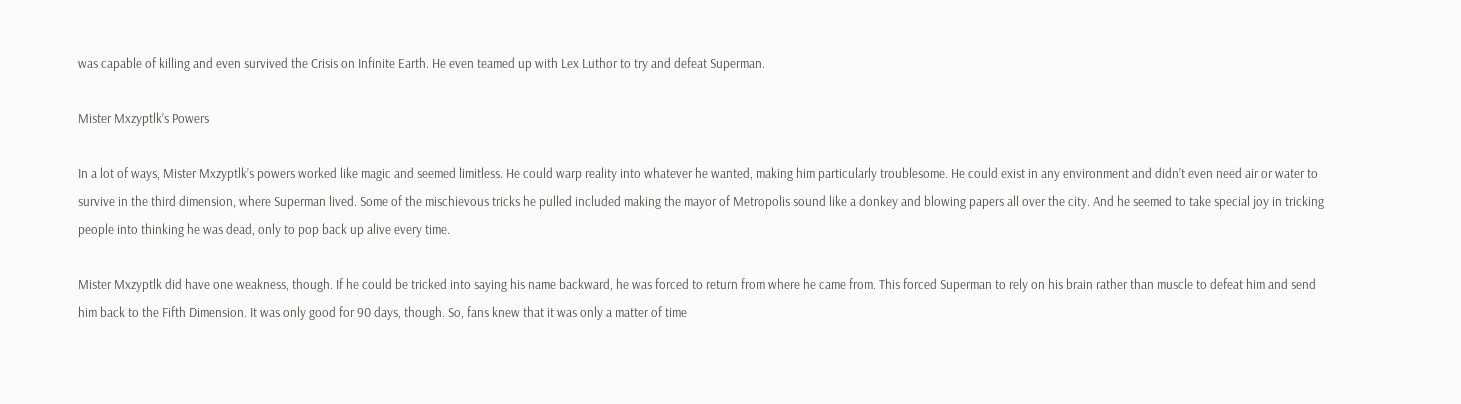was capable of killing and even survived the Crisis on Infinite Earth. He even teamed up with Lex Luthor to try and defeat Superman.

Mister Mxzyptlk’s Powers

In a lot of ways, Mister Mxzyptlk’s powers worked like magic and seemed limitless. He could warp reality into whatever he wanted, making him particularly troublesome. He could exist in any environment and didn’t even need air or water to survive in the third dimension, where Superman lived. Some of the mischievous tricks he pulled included making the mayor of Metropolis sound like a donkey and blowing papers all over the city. And he seemed to take special joy in tricking people into thinking he was dead, only to pop back up alive every time.

Mister Mxzyptlk did have one weakness, though. If he could be tricked into saying his name backward, he was forced to return from where he came from. This forced Superman to rely on his brain rather than muscle to defeat him and send him back to the Fifth Dimension. It was only good for 90 days, though. So, fans knew that it was only a matter of time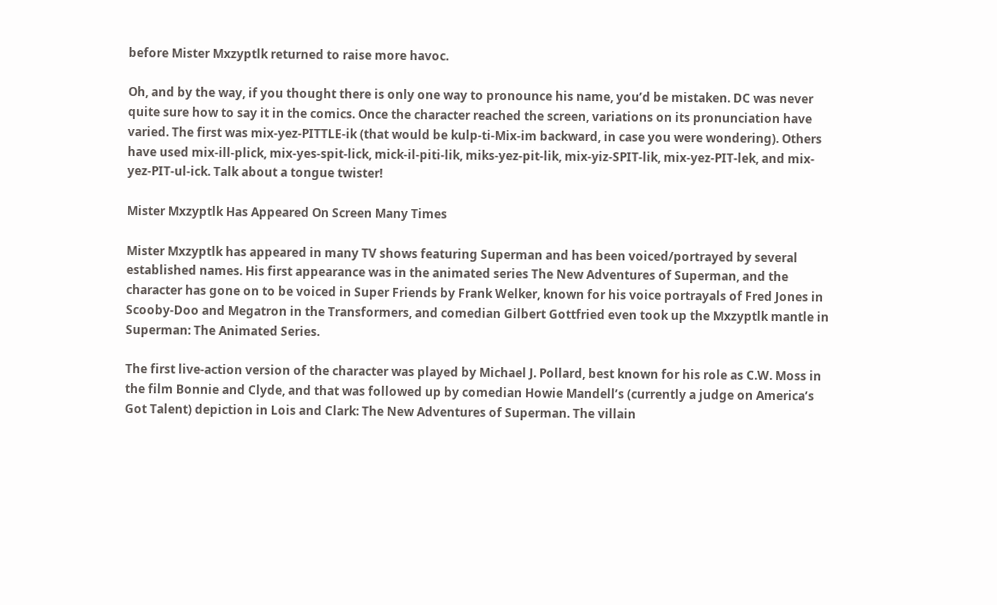before Mister Mxzyptlk returned to raise more havoc.

Oh, and by the way, if you thought there is only one way to pronounce his name, you’d be mistaken. DC was never quite sure how to say it in the comics. Once the character reached the screen, variations on its pronunciation have varied. The first was mix-yez-PITTLE-ik (that would be kulp-ti-Mix-im backward, in case you were wondering). Others have used mix-ill-plick, mix-yes-spit-lick, mick-il-piti-lik, miks-yez-pit-lik, mix-yiz-SPIT-lik, mix-yez-PIT-lek, and mix-yez-PIT-ul-ick. Talk about a tongue twister!

Mister Mxzyptlk Has Appeared On Screen Many Times

Mister Mxzyptlk has appeared in many TV shows featuring Superman and has been voiced/portrayed by several established names. His first appearance was in the animated series The New Adventures of Superman, and the character has gone on to be voiced in Super Friends by Frank Welker, known for his voice portrayals of Fred Jones in Scooby-Doo and Megatron in the Transformers, and comedian Gilbert Gottfried even took up the Mxzyptlk mantle in Superman: The Animated Series.

The first live-action version of the character was played by Michael J. Pollard, best known for his role as C.W. Moss in the film Bonnie and Clyde, and that was followed up by comedian Howie Mandell’s (currently a judge on America’s Got Talent) depiction in Lois and Clark: The New Adventures of Superman. The villain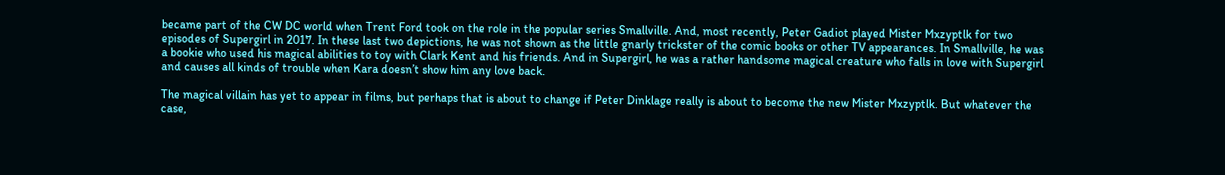became part of the CW DC world when Trent Ford took on the role in the popular series Smallville. And, most recently, Peter Gadiot played Mister Mxzyptlk for two episodes of Supergirl in 2017. In these last two depictions, he was not shown as the little gnarly trickster of the comic books or other TV appearances. In Smallville, he was a bookie who used his magical abilities to toy with Clark Kent and his friends. And in Supergirl, he was a rather handsome magical creature who falls in love with Supergirl and causes all kinds of trouble when Kara doesn’t show him any love back.

The magical villain has yet to appear in films, but perhaps that is about to change if Peter Dinklage really is about to become the new Mister Mxzyptlk. But whatever the case,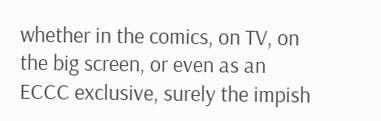whether in the comics, on TV, on the big screen, or even as an ECCC exclusive, surely the impish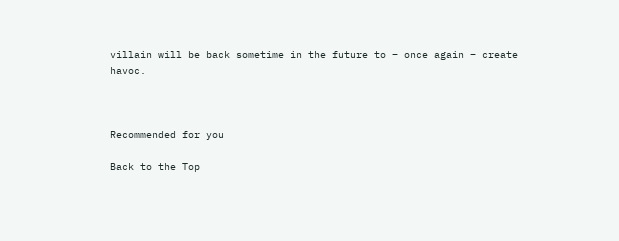villain will be back sometime in the future to – once again – create havoc.



Recommended for you

Back to the Top